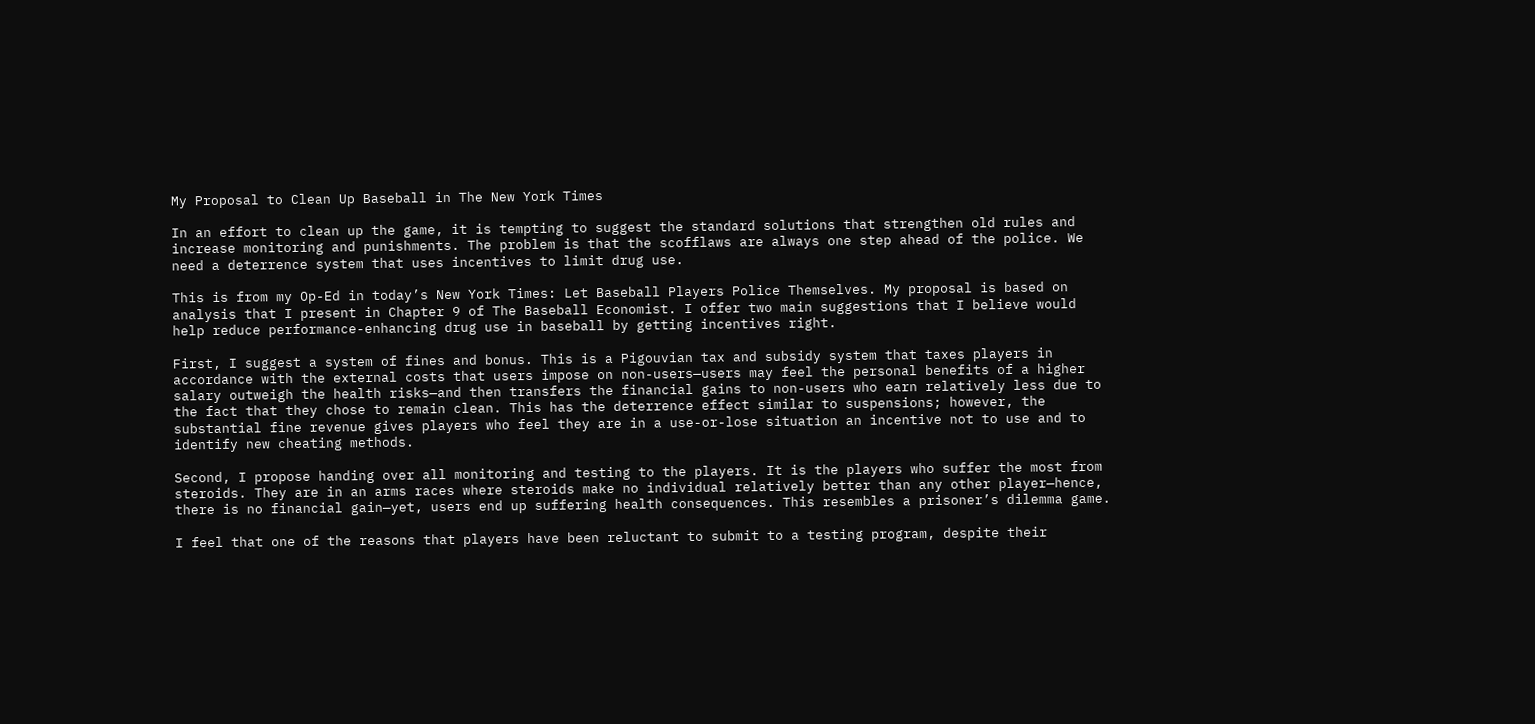My Proposal to Clean Up Baseball in The New York Times

In an effort to clean up the game, it is tempting to suggest the standard solutions that strengthen old rules and increase monitoring and punishments. The problem is that the scofflaws are always one step ahead of the police. We need a deterrence system that uses incentives to limit drug use.

This is from my Op-Ed in today’s New York Times: Let Baseball Players Police Themselves. My proposal is based on analysis that I present in Chapter 9 of The Baseball Economist. I offer two main suggestions that I believe would help reduce performance-enhancing drug use in baseball by getting incentives right.

First, I suggest a system of fines and bonus. This is a Pigouvian tax and subsidy system that taxes players in accordance with the external costs that users impose on non-users—users may feel the personal benefits of a higher salary outweigh the health risks—and then transfers the financial gains to non-users who earn relatively less due to the fact that they chose to remain clean. This has the deterrence effect similar to suspensions; however, the substantial fine revenue gives players who feel they are in a use-or-lose situation an incentive not to use and to identify new cheating methods.

Second, I propose handing over all monitoring and testing to the players. It is the players who suffer the most from steroids. They are in an arms races where steroids make no individual relatively better than any other player—hence, there is no financial gain—yet, users end up suffering health consequences. This resembles a prisoner’s dilemma game.

I feel that one of the reasons that players have been reluctant to submit to a testing program, despite their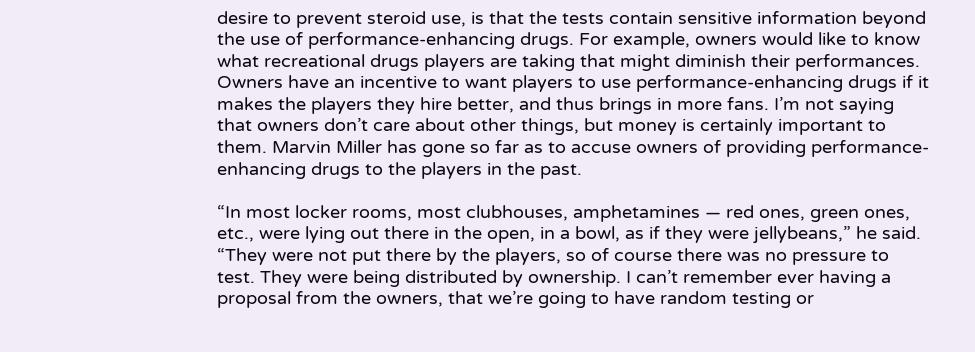desire to prevent steroid use, is that the tests contain sensitive information beyond the use of performance-enhancing drugs. For example, owners would like to know what recreational drugs players are taking that might diminish their performances. Owners have an incentive to want players to use performance-enhancing drugs if it makes the players they hire better, and thus brings in more fans. I’m not saying that owners don’t care about other things, but money is certainly important to them. Marvin Miller has gone so far as to accuse owners of providing performance-enhancing drugs to the players in the past.

“In most locker rooms, most clubhouses, amphetamines — red ones, green ones, etc., were lying out there in the open, in a bowl, as if they were jellybeans,” he said. “They were not put there by the players, so of course there was no pressure to test. They were being distributed by ownership. I can’t remember ever having a proposal from the owners, that we’re going to have random testing or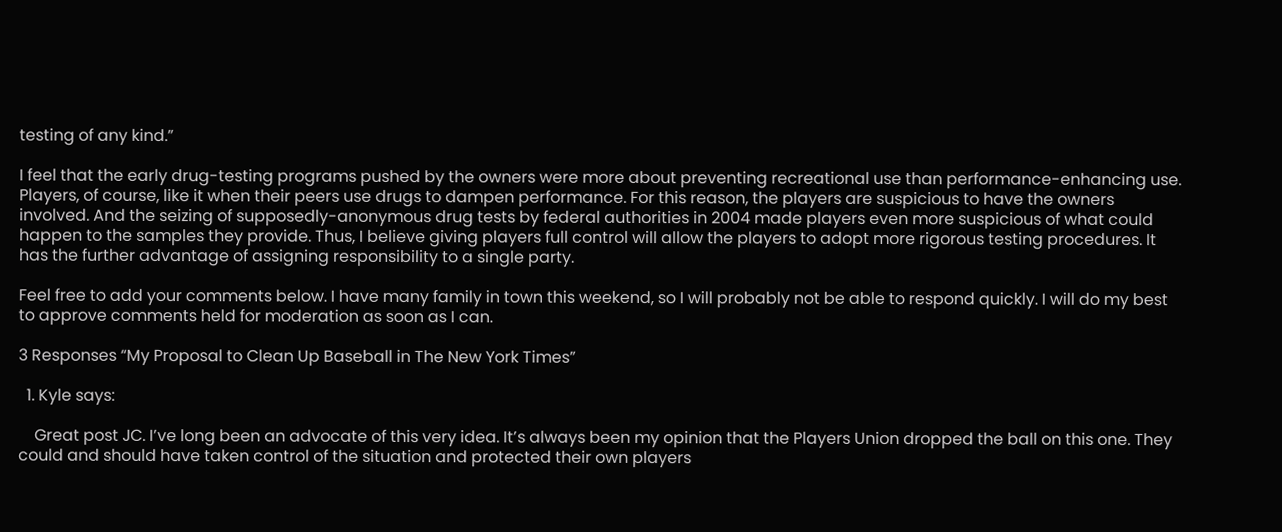testing of any kind.”

I feel that the early drug-testing programs pushed by the owners were more about preventing recreational use than performance-enhancing use. Players, of course, like it when their peers use drugs to dampen performance. For this reason, the players are suspicious to have the owners involved. And the seizing of supposedly-anonymous drug tests by federal authorities in 2004 made players even more suspicious of what could happen to the samples they provide. Thus, I believe giving players full control will allow the players to adopt more rigorous testing procedures. It has the further advantage of assigning responsibility to a single party.

Feel free to add your comments below. I have many family in town this weekend, so I will probably not be able to respond quickly. I will do my best to approve comments held for moderation as soon as I can.

3 Responses “My Proposal to Clean Up Baseball in The New York Times”

  1. Kyle says:

    Great post JC. I’ve long been an advocate of this very idea. It’s always been my opinion that the Players Union dropped the ball on this one. They could and should have taken control of the situation and protected their own players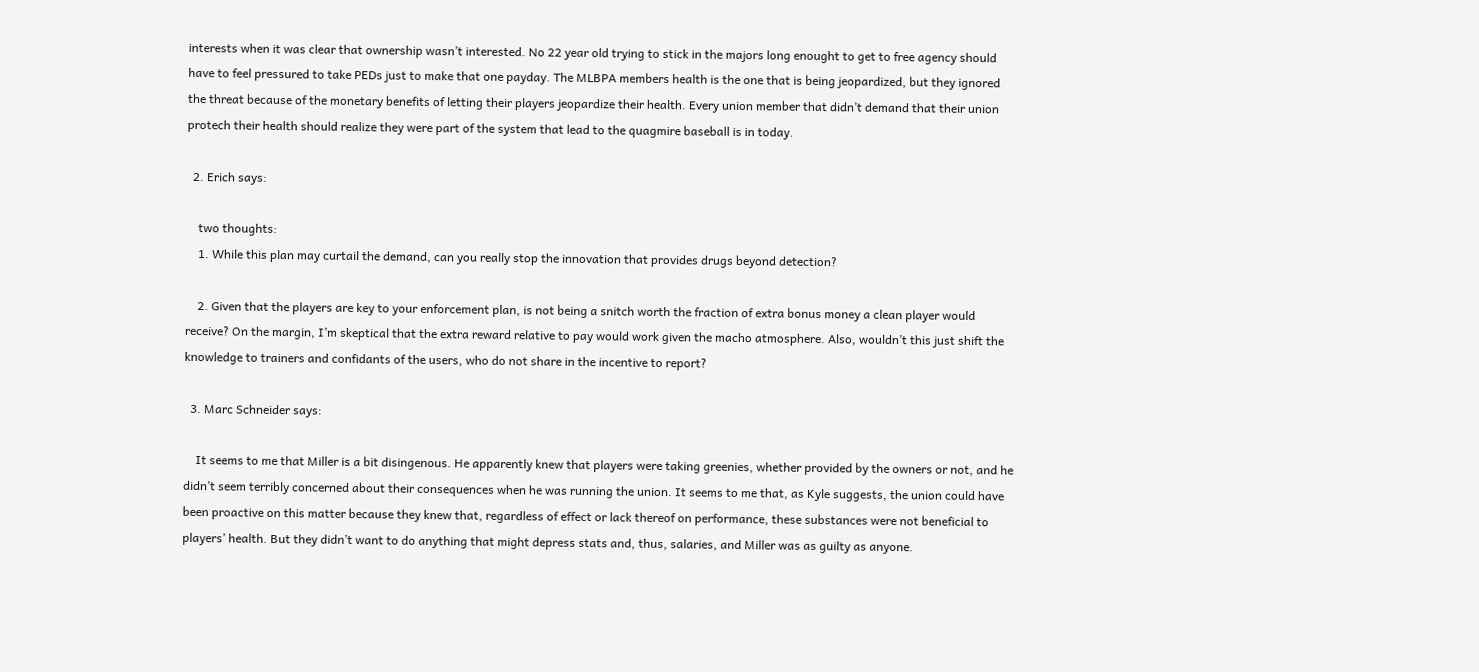interests when it was clear that ownership wasn’t interested. No 22 year old trying to stick in the majors long enought to get to free agency should have to feel pressured to take PEDs just to make that one payday. The MLBPA members health is the one that is being jeopardized, but they ignored the threat because of the monetary benefits of letting their players jeopardize their health. Every union member that didn’t demand that their union protech their health should realize they were part of the system that lead to the quagmire baseball is in today.

  2. Erich says:

    two thoughts:
    1. While this plan may curtail the demand, can you really stop the innovation that provides drugs beyond detection?

    2. Given that the players are key to your enforcement plan, is not being a snitch worth the fraction of extra bonus money a clean player would receive? On the margin, I’m skeptical that the extra reward relative to pay would work given the macho atmosphere. Also, wouldn’t this just shift the knowledge to trainers and confidants of the users, who do not share in the incentive to report?

  3. Marc Schneider says:

    It seems to me that Miller is a bit disingenous. He apparently knew that players were taking greenies, whether provided by the owners or not, and he didn’t seem terribly concerned about their consequences when he was running the union. It seems to me that, as Kyle suggests, the union could have been proactive on this matter because they knew that, regardless of effect or lack thereof on performance, these substances were not beneficial to players’ health. But they didn’t want to do anything that might depress stats and, thus, salaries, and Miller was as guilty as anyone.